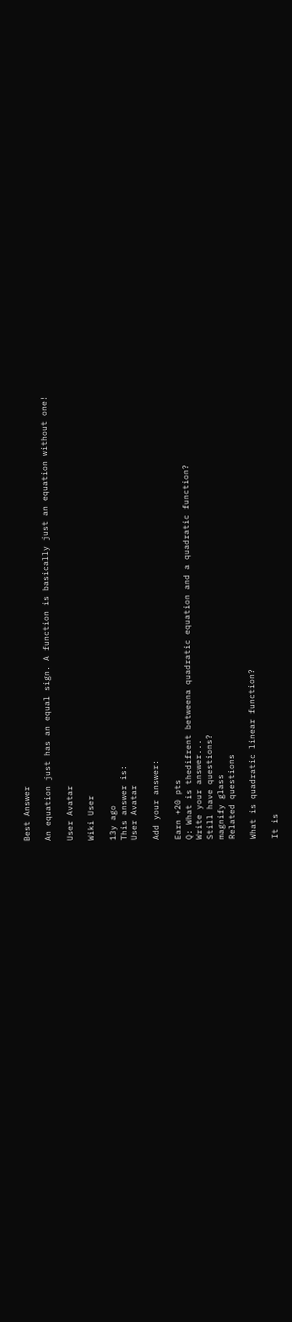Best Answer

An equation just has an equal sign. A function is basically just an equation without one!

User Avatar

Wiki User

13y ago
This answer is:
User Avatar

Add your answer:

Earn +20 pts
Q: What is thedifrent betweena quadratic equation and a quadratic function?
Write your answer...
Still have questions?
magnify glass
Related questions

What is quadratic linear function?

It is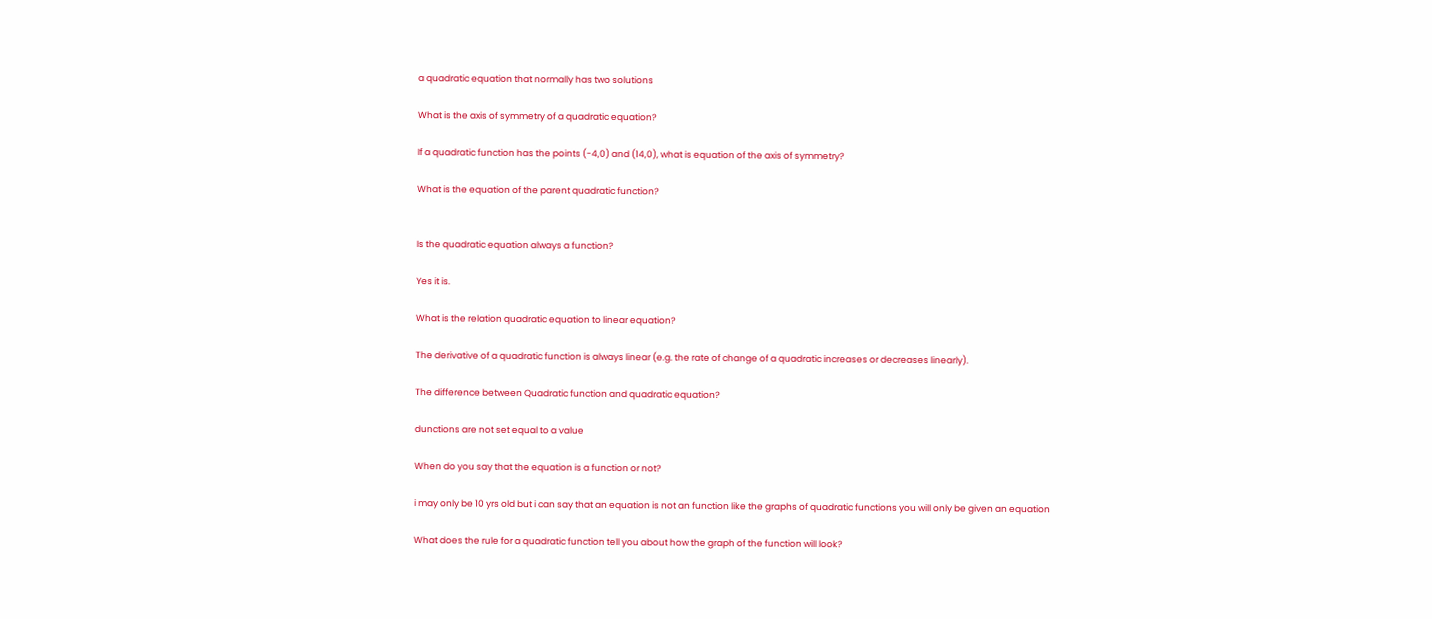a quadratic equation that normally has two solutions

What is the axis of symmetry of a quadratic equation?

If a quadratic function has the points (-4,0) and (14,0), what is equation of the axis of symmetry?

What is the equation of the parent quadratic function?


Is the quadratic equation always a function?

Yes it is.

What is the relation quadratic equation to linear equation?

The derivative of a quadratic function is always linear (e.g. the rate of change of a quadratic increases or decreases linearly).

The difference between Quadratic function and quadratic equation?

dunctions are not set equal to a value

When do you say that the equation is a function or not?

i may only be 10 yrs old but i can say that an equation is not an function like the graphs of quadratic functions you will only be given an equation

What does the rule for a quadratic function tell you about how the graph of the function will look?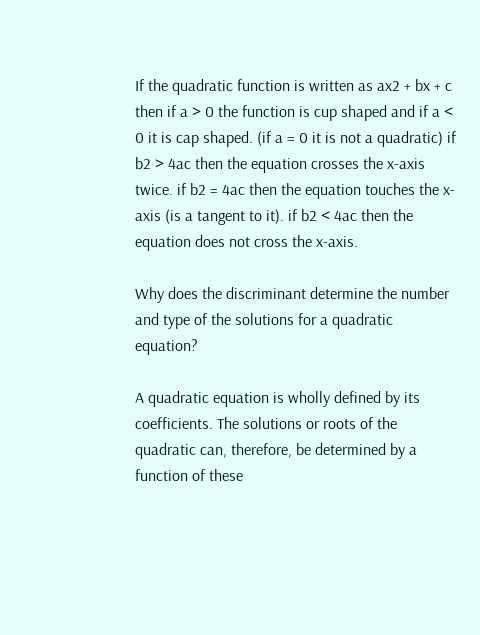If the quadratic function is written as ax2 + bx + c then if a > 0 the function is cup shaped and if a < 0 it is cap shaped. (if a = 0 it is not a quadratic) if b2 > 4ac then the equation crosses the x-axis twice. if b2 = 4ac then the equation touches the x-axis (is a tangent to it). if b2 < 4ac then the equation does not cross the x-axis.

Why does the discriminant determine the number and type of the solutions for a quadratic equation?

A quadratic equation is wholly defined by its coefficients. The solutions or roots of the quadratic can, therefore, be determined by a function of these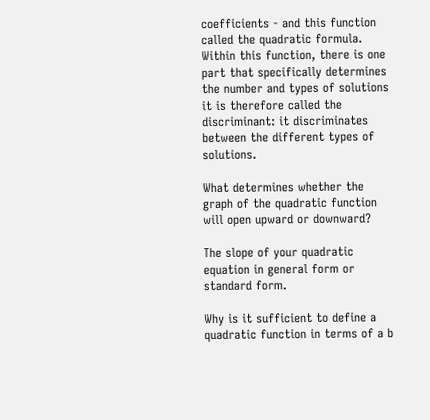coefficients - and this function called the quadratic formula. Within this function, there is one part that specifically determines the number and types of solutions it is therefore called the discriminant: it discriminates between the different types of solutions.

What determines whether the graph of the quadratic function will open upward or downward?

The slope of your quadratic equation in general form or standard form.

Why is it sufficient to define a quadratic function in terms of a b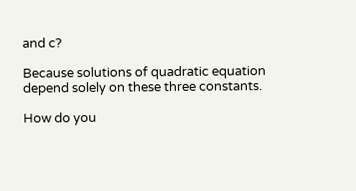and c?

Because solutions of quadratic equation depend solely on these three constants.

How do you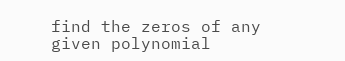find the zeros of any given polynomial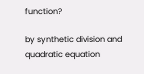function?

by synthetic division and quadratic equation